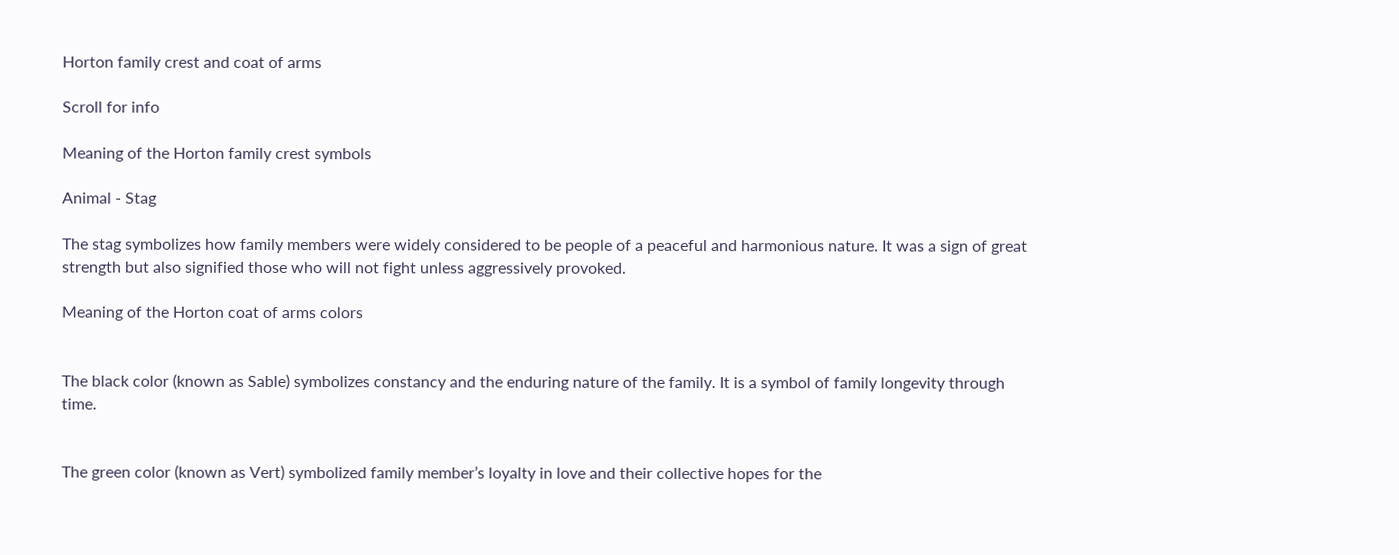Horton family crest and coat of arms

Scroll for info

Meaning of the Horton family crest symbols

Animal - Stag

The stag symbolizes how family members were widely considered to be people of a peaceful and harmonious nature. It was a sign of great strength but also signified those who will not fight unless aggressively provoked.

Meaning of the Horton coat of arms colors


The black color (known as Sable) symbolizes constancy and the enduring nature of the family. It is a symbol of family longevity through time.


The green color (known as Vert) symbolized family member’s loyalty in love and their collective hopes for the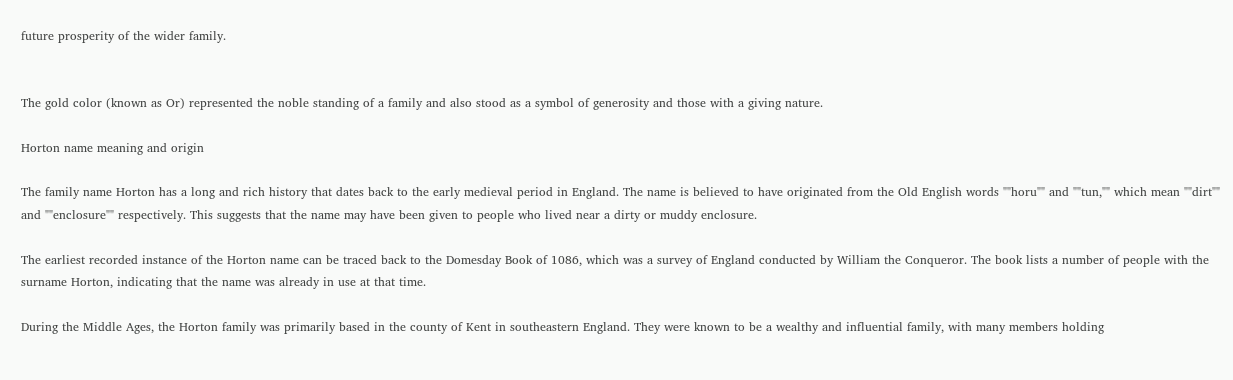future prosperity of the wider family.


The gold color (known as Or) represented the noble standing of a family and also stood as a symbol of generosity and those with a giving nature.

Horton name meaning and origin

The family name Horton has a long and rich history that dates back to the early medieval period in England. The name is believed to have originated from the Old English words ""horu"" and ""tun,"" which mean ""dirt"" and ""enclosure"" respectively. This suggests that the name may have been given to people who lived near a dirty or muddy enclosure.

The earliest recorded instance of the Horton name can be traced back to the Domesday Book of 1086, which was a survey of England conducted by William the Conqueror. The book lists a number of people with the surname Horton, indicating that the name was already in use at that time.

During the Middle Ages, the Horton family was primarily based in the county of Kent in southeastern England. They were known to be a wealthy and influential family, with many members holding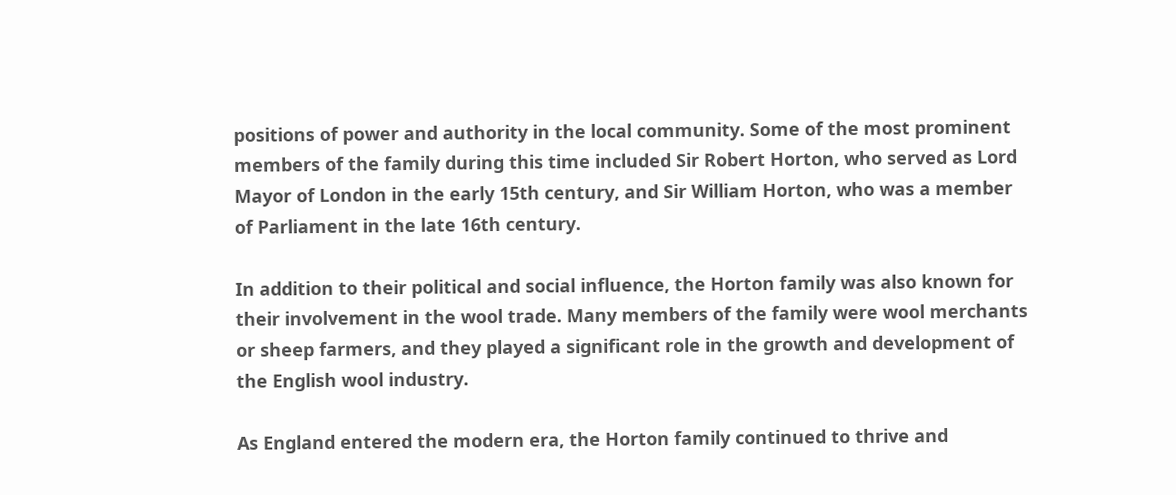positions of power and authority in the local community. Some of the most prominent members of the family during this time included Sir Robert Horton, who served as Lord Mayor of London in the early 15th century, and Sir William Horton, who was a member of Parliament in the late 16th century.

In addition to their political and social influence, the Horton family was also known for their involvement in the wool trade. Many members of the family were wool merchants or sheep farmers, and they played a significant role in the growth and development of the English wool industry.

As England entered the modern era, the Horton family continued to thrive and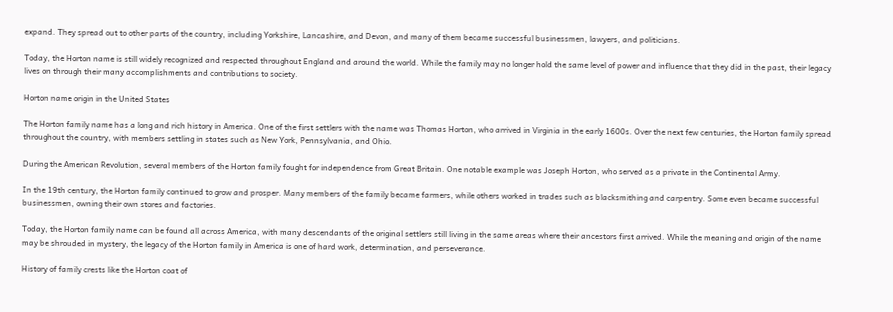expand. They spread out to other parts of the country, including Yorkshire, Lancashire, and Devon, and many of them became successful businessmen, lawyers, and politicians.

Today, the Horton name is still widely recognized and respected throughout England and around the world. While the family may no longer hold the same level of power and influence that they did in the past, their legacy lives on through their many accomplishments and contributions to society.

Horton name origin in the United States

The Horton family name has a long and rich history in America. One of the first settlers with the name was Thomas Horton, who arrived in Virginia in the early 1600s. Over the next few centuries, the Horton family spread throughout the country, with members settling in states such as New York, Pennsylvania, and Ohio.

During the American Revolution, several members of the Horton family fought for independence from Great Britain. One notable example was Joseph Horton, who served as a private in the Continental Army.

In the 19th century, the Horton family continued to grow and prosper. Many members of the family became farmers, while others worked in trades such as blacksmithing and carpentry. Some even became successful businessmen, owning their own stores and factories.

Today, the Horton family name can be found all across America, with many descendants of the original settlers still living in the same areas where their ancestors first arrived. While the meaning and origin of the name may be shrouded in mystery, the legacy of the Horton family in America is one of hard work, determination, and perseverance.

History of family crests like the Horton coat of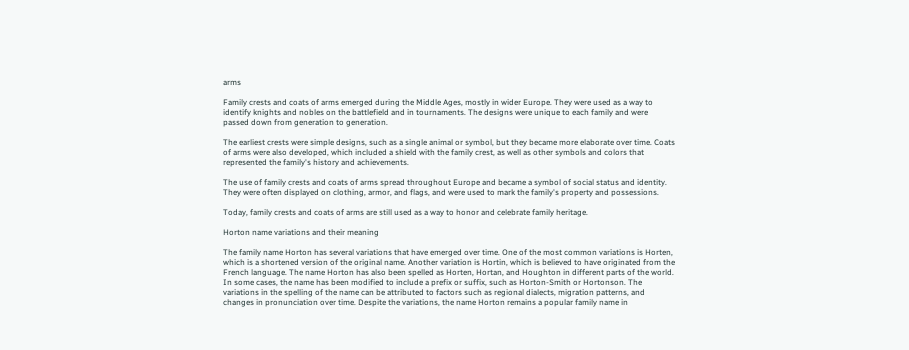arms

Family crests and coats of arms emerged during the Middle Ages, mostly in wider Europe. They were used as a way to identify knights and nobles on the battlefield and in tournaments. The designs were unique to each family and were passed down from generation to generation.

The earliest crests were simple designs, such as a single animal or symbol, but they became more elaborate over time. Coats of arms were also developed, which included a shield with the family crest, as well as other symbols and colors that represented the family's history and achievements.

The use of family crests and coats of arms spread throughout Europe and became a symbol of social status and identity. They were often displayed on clothing, armor, and flags, and were used to mark the family's property and possessions.

Today, family crests and coats of arms are still used as a way to honor and celebrate family heritage.

Horton name variations and their meaning

The family name Horton has several variations that have emerged over time. One of the most common variations is Horten, which is a shortened version of the original name. Another variation is Hortin, which is believed to have originated from the French language. The name Horton has also been spelled as Horten, Hortan, and Houghton in different parts of the world. In some cases, the name has been modified to include a prefix or suffix, such as Horton-Smith or Hortonson. The variations in the spelling of the name can be attributed to factors such as regional dialects, migration patterns, and changes in pronunciation over time. Despite the variations, the name Horton remains a popular family name in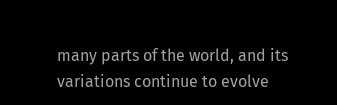many parts of the world, and its variations continue to evolve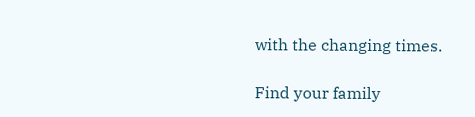with the changing times.

Find your family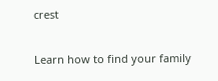crest

Learn how to find your family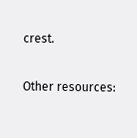crest.

Other resources: